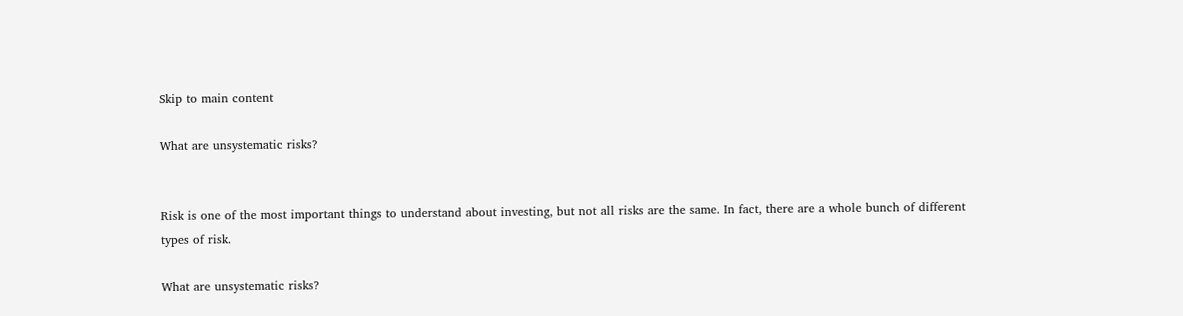Skip to main content

What are unsystematic risks?


Risk is one of the most important things to understand about investing, but not all risks are the same. In fact, there are a whole bunch of different types of risk.

What are unsystematic risks?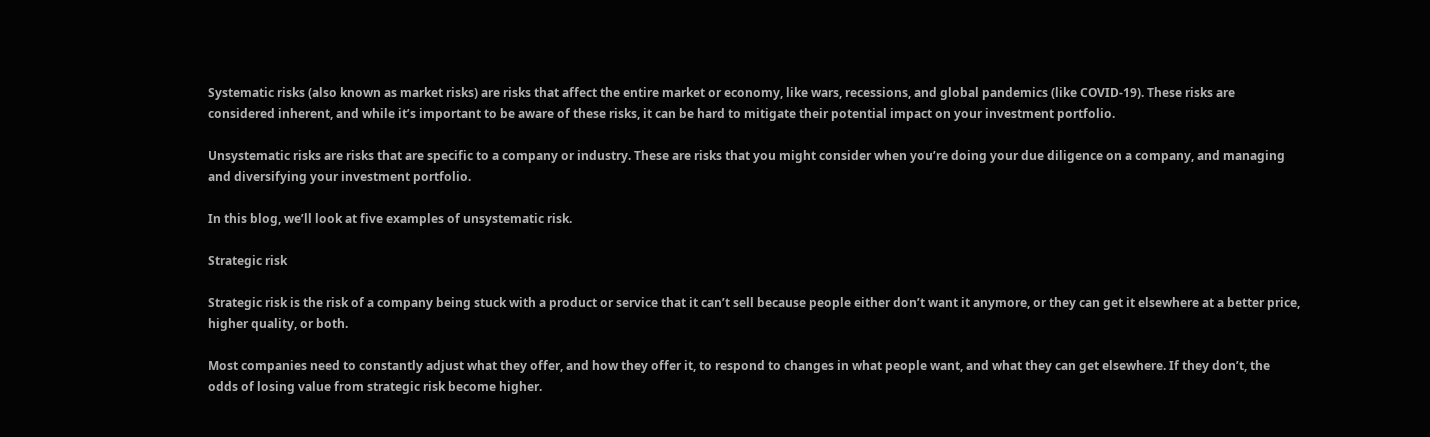Systematic risks (also known as market risks) are risks that affect the entire market or economy, like wars, recessions, and global pandemics (like COVID-19). These risks are considered inherent, and while it’s important to be aware of these risks, it can be hard to mitigate their potential impact on your investment portfolio.

Unsystematic risks are risks that are specific to a company or industry. These are risks that you might consider when you’re doing your due diligence on a company, and managing and diversifying your investment portfolio.

In this blog, we’ll look at five examples of unsystematic risk.

Strategic risk

Strategic risk is the risk of a company being stuck with a product or service that it can’t sell because people either don’t want it anymore, or they can get it elsewhere at a better price, higher quality, or both.

Most companies need to constantly adjust what they offer, and how they offer it, to respond to changes in what people want, and what they can get elsewhere. If they don’t, the odds of losing value from strategic risk become higher.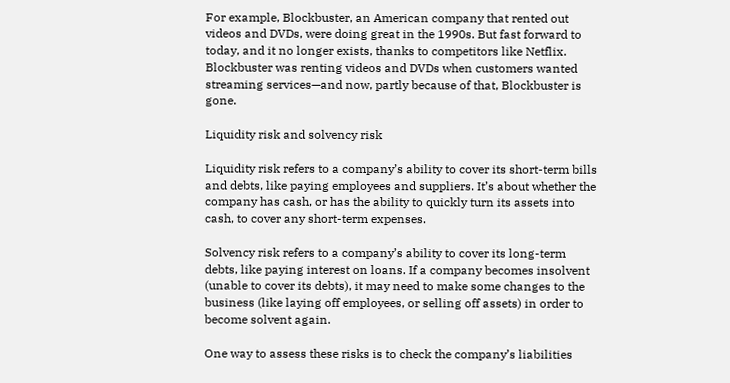For example, Blockbuster, an American company that rented out videos and DVDs, were doing great in the 1990s. But fast forward to today, and it no longer exists, thanks to competitors like Netflix. Blockbuster was renting videos and DVDs when customers wanted streaming services—and now, partly because of that, Blockbuster is gone.

Liquidity risk and solvency risk

Liquidity risk refers to a company’s ability to cover its short-term bills and debts, like paying employees and suppliers. It’s about whether the company has cash, or has the ability to quickly turn its assets into cash, to cover any short-term expenses.

Solvency risk refers to a company’s ability to cover its long-term debts, like paying interest on loans. If a company becomes insolvent (unable to cover its debts), it may need to make some changes to the business (like laying off employees, or selling off assets) in order to become solvent again.

One way to assess these risks is to check the company’s liabilities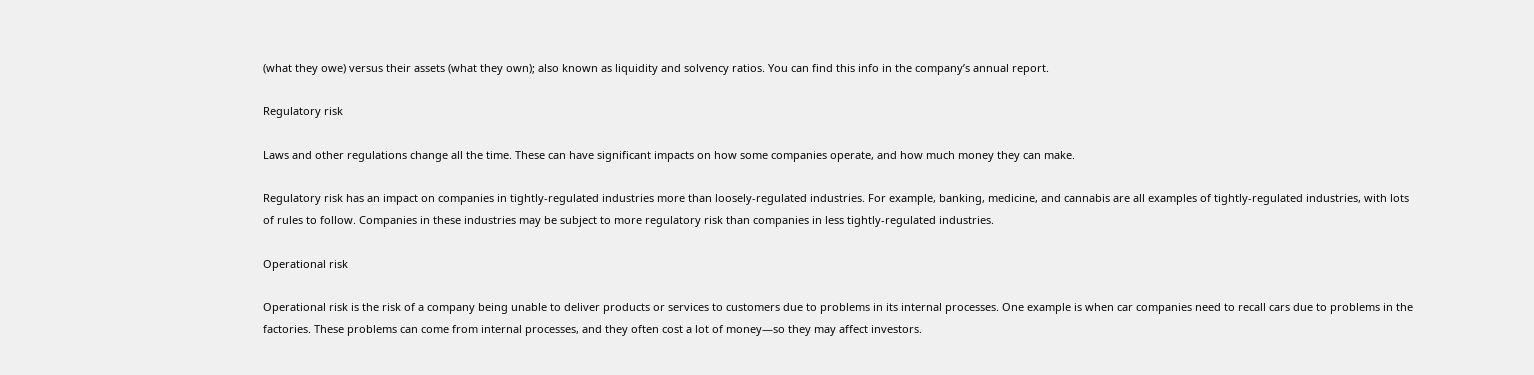(what they owe) versus their assets (what they own); also known as liquidity and solvency ratios. You can find this info in the company’s annual report.

Regulatory risk

Laws and other regulations change all the time. These can have significant impacts on how some companies operate, and how much money they can make.

Regulatory risk has an impact on companies in tightly-regulated industries more than loosely-regulated industries. For example, banking, medicine, and cannabis are all examples of tightly-regulated industries, with lots of rules to follow. Companies in these industries may be subject to more regulatory risk than companies in less tightly-regulated industries.

Operational risk

Operational risk is the risk of a company being unable to deliver products or services to customers due to problems in its internal processes. One example is when car companies need to recall cars due to problems in the factories. These problems can come from internal processes, and they often cost a lot of money—so they may affect investors.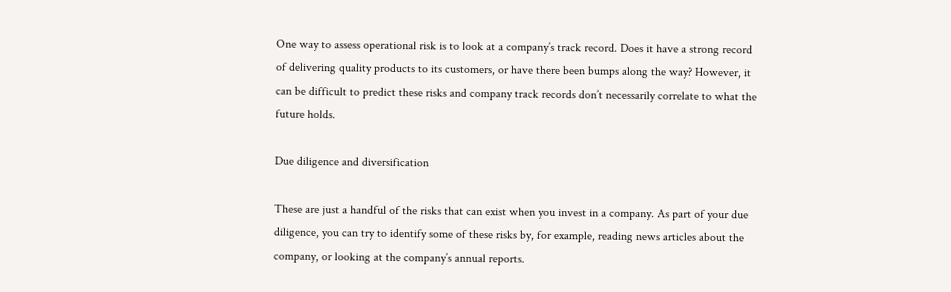One way to assess operational risk is to look at a company’s track record. Does it have a strong record of delivering quality products to its customers, or have there been bumps along the way? However, it can be difficult to predict these risks and company track records don’t necessarily correlate to what the future holds.

Due diligence and diversification

These are just a handful of the risks that can exist when you invest in a company. As part of your due diligence, you can try to identify some of these risks by, for example, reading news articles about the company, or looking at the company’s annual reports.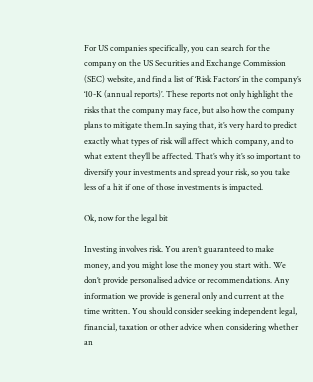For US companies specifically, you can search for the company on the US Securities and Exchange Commission (SEC) website, and find a list of ‘Risk Factors’ in the company’s ‘10-K (annual reports)’. These reports not only highlight the risks that the company may face, but also how the company plans to mitigate them.In saying that, it’s very hard to predict exactly what types of risk will affect which company, and to what extent they’ll be affected. That’s why it’s so important to diversify your investments and spread your risk, so you take less of a hit if one of those investments is impacted.

Ok, now for the legal bit

Investing involves risk. You aren’t guaranteed to make money, and you might lose the money you start with. We don’t provide personalised advice or recommendations. Any information we provide is general only and current at the time written. You should consider seeking independent legal, financial, taxation or other advice when considering whether an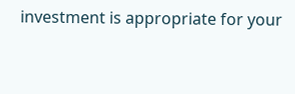investment is appropriate for your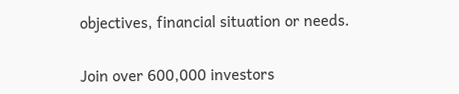objectives, financial situation or needs.

Join over 600,000 investors